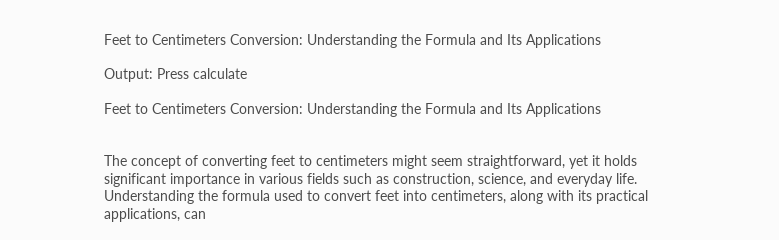Feet to Centimeters Conversion: Understanding the Formula and Its Applications

Output: Press calculate

Feet to Centimeters Conversion: Understanding the Formula and Its Applications


The concept of converting feet to centimeters might seem straightforward, yet it holds significant importance in various fields such as construction, science, and everyday life. Understanding the formula used to convert feet into centimeters, along with its practical applications, can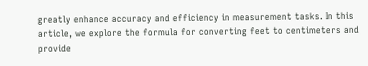greatly enhance accuracy and efficiency in measurement tasks. In this article, we explore the formula for converting feet to centimeters and provide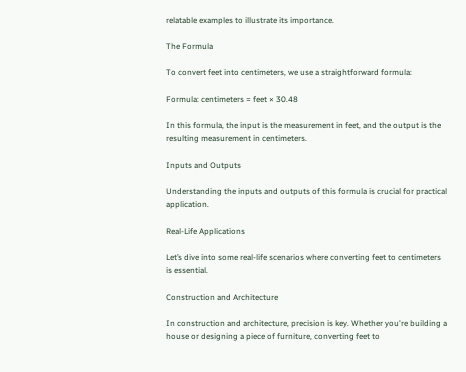relatable examples to illustrate its importance.

The Formula

To convert feet into centimeters, we use a straightforward formula:

Formula: centimeters = feet × 30.48

In this formula, the input is the measurement in feet, and the output is the resulting measurement in centimeters.

Inputs and Outputs

Understanding the inputs and outputs of this formula is crucial for practical application.

Real-Life Applications

Let’s dive into some real-life scenarios where converting feet to centimeters is essential.

Construction and Architecture

In construction and architecture, precision is key. Whether you're building a house or designing a piece of furniture, converting feet to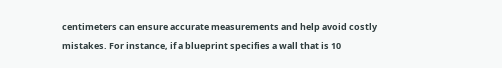centimeters can ensure accurate measurements and help avoid costly mistakes. For instance, if a blueprint specifies a wall that is 10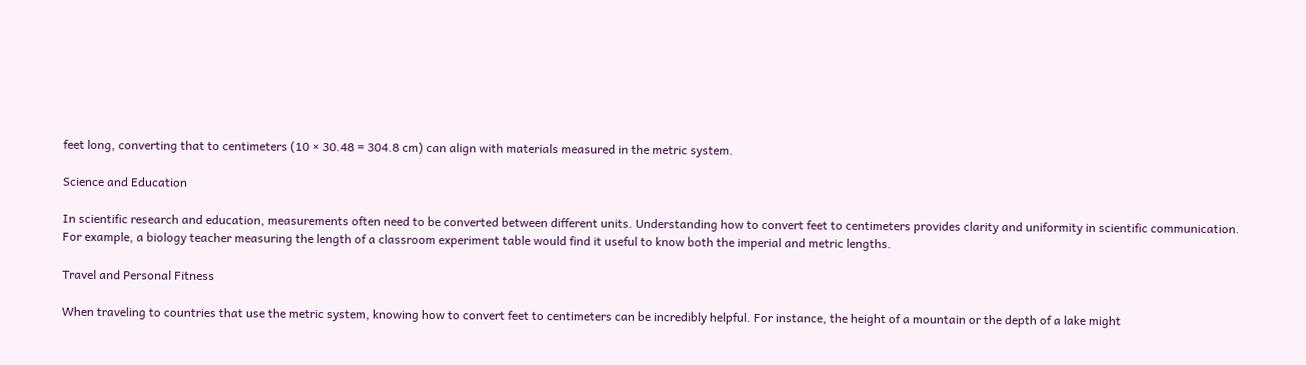feet long, converting that to centimeters (10 × 30.48 = 304.8 cm) can align with materials measured in the metric system.

Science and Education

In scientific research and education, measurements often need to be converted between different units. Understanding how to convert feet to centimeters provides clarity and uniformity in scientific communication. For example, a biology teacher measuring the length of a classroom experiment table would find it useful to know both the imperial and metric lengths.

Travel and Personal Fitness

When traveling to countries that use the metric system, knowing how to convert feet to centimeters can be incredibly helpful. For instance, the height of a mountain or the depth of a lake might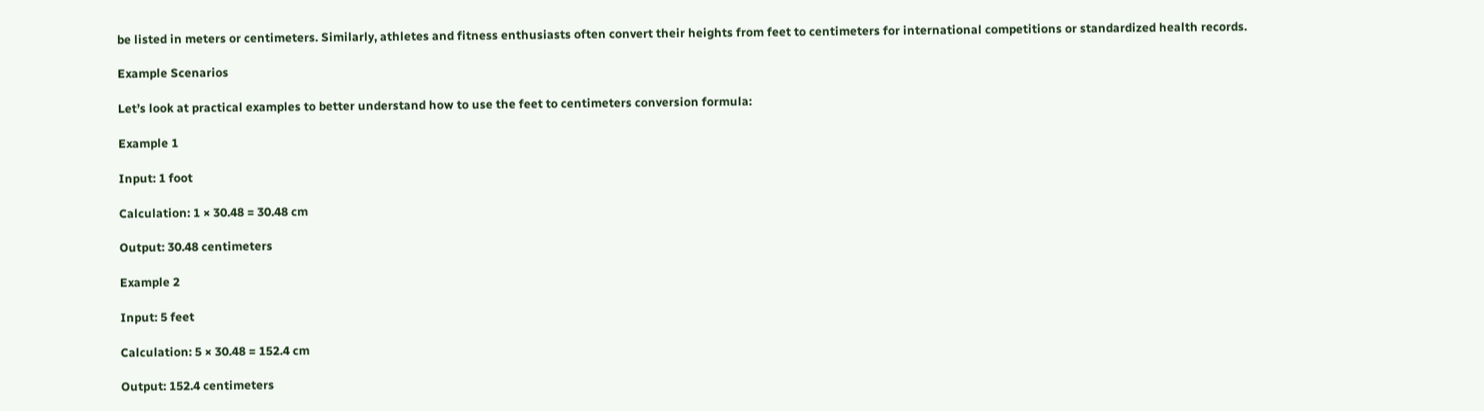be listed in meters or centimeters. Similarly, athletes and fitness enthusiasts often convert their heights from feet to centimeters for international competitions or standardized health records.

Example Scenarios

Let’s look at practical examples to better understand how to use the feet to centimeters conversion formula:

Example 1

Input: 1 foot

Calculation: 1 × 30.48 = 30.48 cm

Output: 30.48 centimeters

Example 2

Input: 5 feet

Calculation: 5 × 30.48 = 152.4 cm

Output: 152.4 centimeters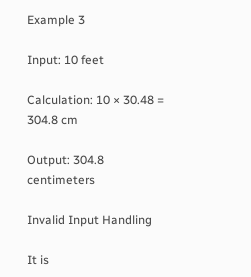Example 3

Input: 10 feet

Calculation: 10 × 30.48 = 304.8 cm

Output: 304.8 centimeters

Invalid Input Handling

It is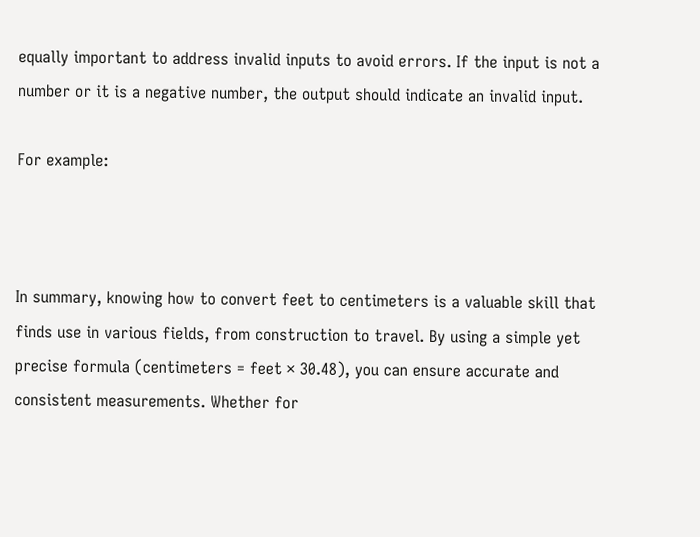equally important to address invalid inputs to avoid errors. If the input is not a number or it is a negative number, the output should indicate an invalid input.

For example:



In summary, knowing how to convert feet to centimeters is a valuable skill that finds use in various fields, from construction to travel. By using a simple yet precise formula (centimeters = feet × 30.48), you can ensure accurate and consistent measurements. Whether for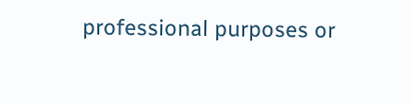professional purposes or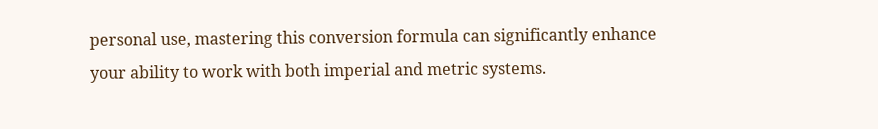personal use, mastering this conversion formula can significantly enhance your ability to work with both imperial and metric systems.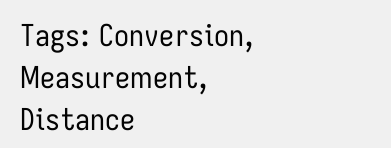Tags: Conversion, Measurement, Distance